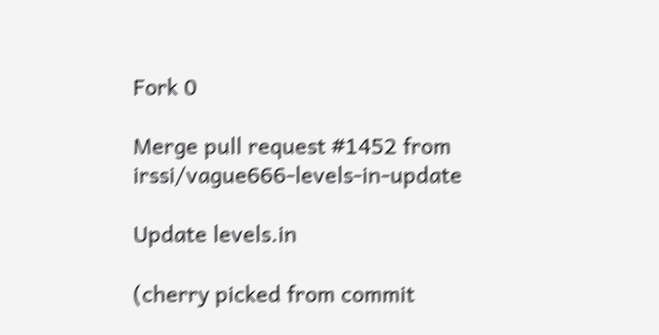Fork 0

Merge pull request #1452 from irssi/vague666-levels-in-update

Update levels.in

(cherry picked from commit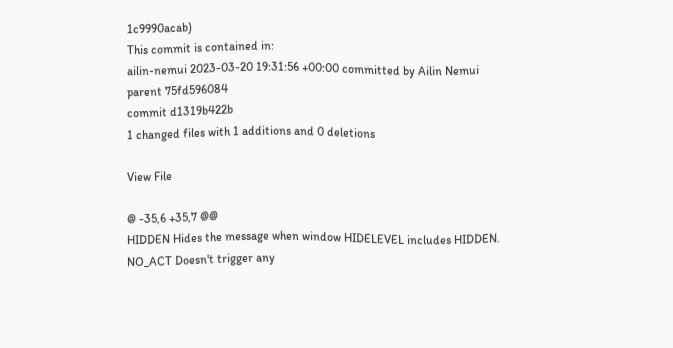1c9990acab)
This commit is contained in:
ailin-nemui 2023-03-20 19:31:56 +00:00 committed by Ailin Nemui
parent 75fd596084
commit d1319b422b
1 changed files with 1 additions and 0 deletions

View File

@ -35,6 +35,7 @@
HIDDEN Hides the message when window HIDELEVEL includes HIDDEN.
NO_ACT Doesn't trigger any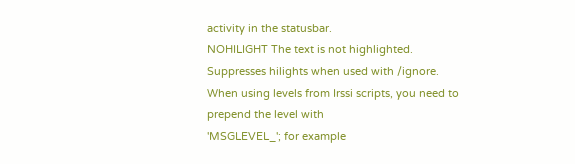activity in the statusbar.
NOHILIGHT The text is not highlighted.
Suppresses hilights when used with /ignore.
When using levels from Irssi scripts, you need to prepend the level with
'MSGLEVEL_'; for example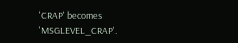'CRAP' becomes 'MSGLEVEL_CRAP'.